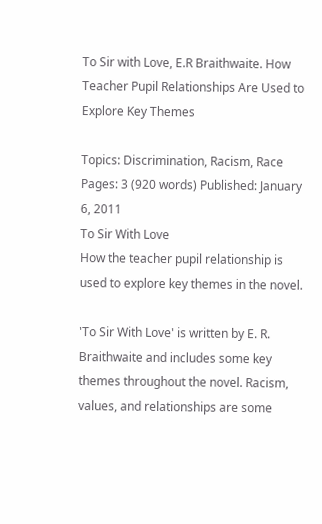To Sir with Love, E.R Braithwaite. How Teacher Pupil Relationships Are Used to Explore Key Themes

Topics: Discrimination, Racism, Race Pages: 3 (920 words) Published: January 6, 2011
To Sir With Love
How the teacher pupil relationship is used to explore key themes in the novel.

'To Sir With Love' is written by E. R. Braithwaite and includes some key themes throughout the novel. Racism, values, and relationships are some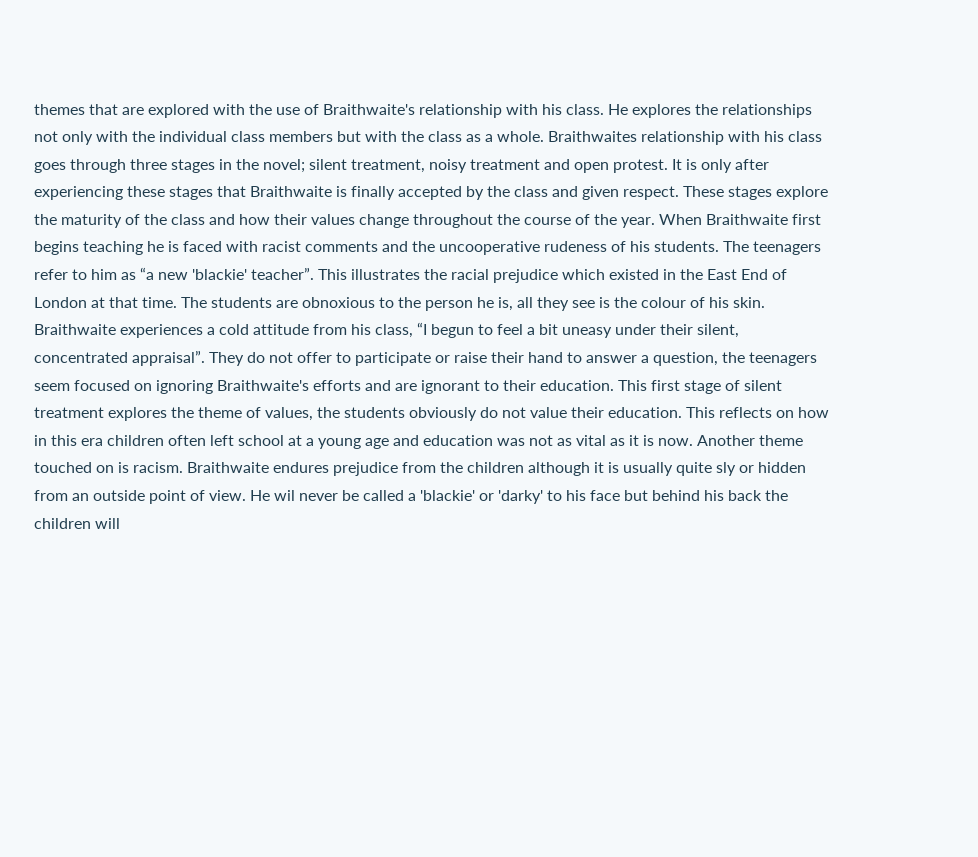themes that are explored with the use of Braithwaite's relationship with his class. He explores the relationships not only with the individual class members but with the class as a whole. Braithwaites relationship with his class goes through three stages in the novel; silent treatment, noisy treatment and open protest. It is only after experiencing these stages that Braithwaite is finally accepted by the class and given respect. These stages explore the maturity of the class and how their values change throughout the course of the year. When Braithwaite first begins teaching he is faced with racist comments and the uncooperative rudeness of his students. The teenagers refer to him as “a new 'blackie' teacher”. This illustrates the racial prejudice which existed in the East End of London at that time. The students are obnoxious to the person he is, all they see is the colour of his skin. Braithwaite experiences a cold attitude from his class, “I begun to feel a bit uneasy under their silent, concentrated appraisal”. They do not offer to participate or raise their hand to answer a question, the teenagers seem focused on ignoring Braithwaite's efforts and are ignorant to their education. This first stage of silent treatment explores the theme of values, the students obviously do not value their education. This reflects on how in this era children often left school at a young age and education was not as vital as it is now. Another theme touched on is racism. Braithwaite endures prejudice from the children although it is usually quite sly or hidden from an outside point of view. He wil never be called a 'blackie' or 'darky' to his face but behind his back the children will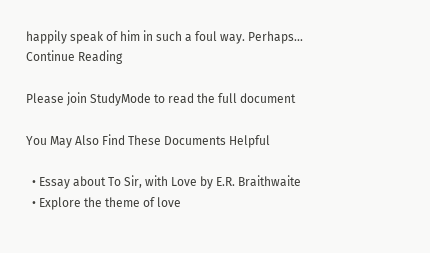happily speak of him in such a foul way. Perhaps...
Continue Reading

Please join StudyMode to read the full document

You May Also Find These Documents Helpful

  • Essay about To Sir, with Love by E.R. Braithwaite
  • Explore the theme of love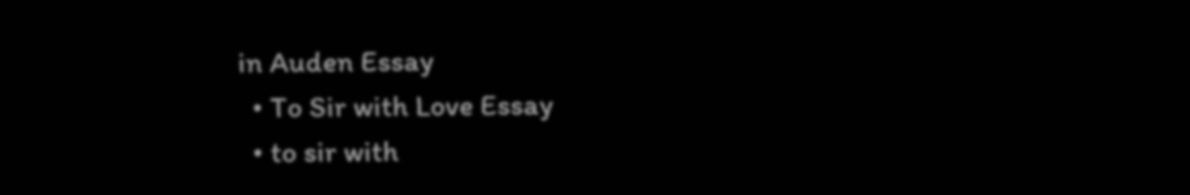in Auden Essay
  • To Sir with Love Essay
  • to sir with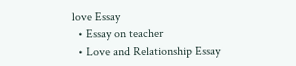love Essay
  • Essay on teacher
  • Love and Relationship Essay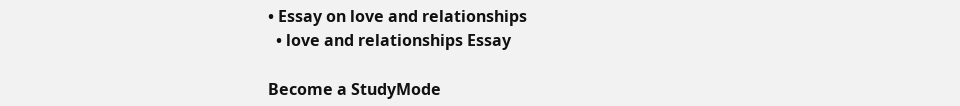• Essay on love and relationships
  • love and relationships Essay

Become a StudyMode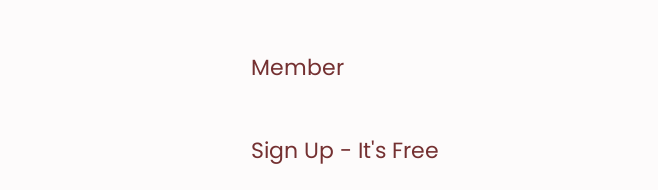Member

Sign Up - It's Free